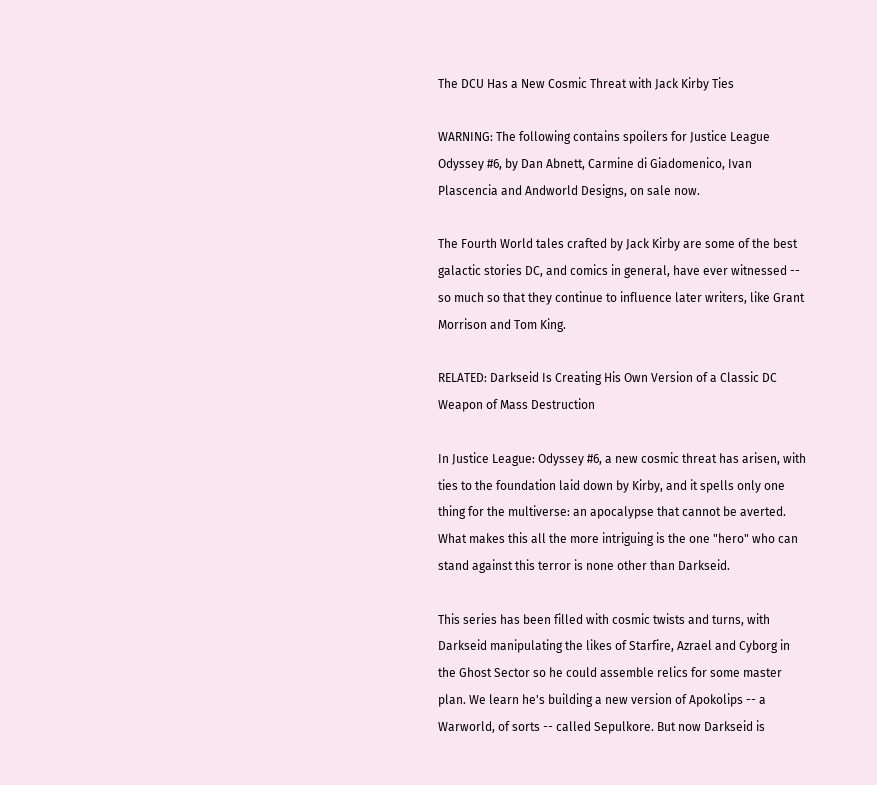The DCU Has a New Cosmic Threat with Jack Kirby Ties

WARNING: The following contains spoilers for Justice League Odyssey #6, by Dan Abnett, Carmine di Giadomenico, Ivan Plascencia and Andworld Designs, on sale now.

The Fourth World tales crafted by Jack Kirby are some of the best galactic stories DC, and comics in general, have ever witnessed -- so much so that they continue to influence later writers, like Grant Morrison and Tom King.

RELATED: Darkseid Is Creating His Own Version of a Classic DC Weapon of Mass Destruction

In Justice League: Odyssey #6, a new cosmic threat has arisen, with ties to the foundation laid down by Kirby, and it spells only one thing for the multiverse: an apocalypse that cannot be averted. What makes this all the more intriguing is the one "hero" who can stand against this terror is none other than Darkseid.

This series has been filled with cosmic twists and turns, with Darkseid manipulating the likes of Starfire, Azrael and Cyborg in the Ghost Sector so he could assemble relics for some master plan. We learn he's building a new version of Apokolips -- a Warworld, of sorts -- called Sepulkore. But now Darkseid is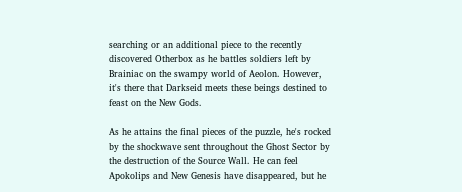searching or an additional piece to the recently discovered Otherbox as he battles soldiers left by Brainiac on the swampy world of Aeolon. However, it's there that Darkseid meets these beings destined to feast on the New Gods.

As he attains the final pieces of the puzzle, he's rocked by the shockwave sent throughout the Ghost Sector by the destruction of the Source Wall. He can feel Apokolips and New Genesis have disappeared, but he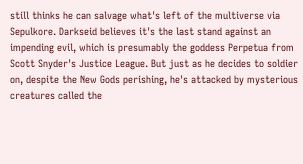still thinks he can salvage what's left of the multiverse via Sepulkore. Darkseid believes it's the last stand against an impending evil, which is presumably the goddess Perpetua from Scott Snyder's Justice League. But just as he decides to soldier on, despite the New Gods perishing, he's attacked by mysterious creatures called the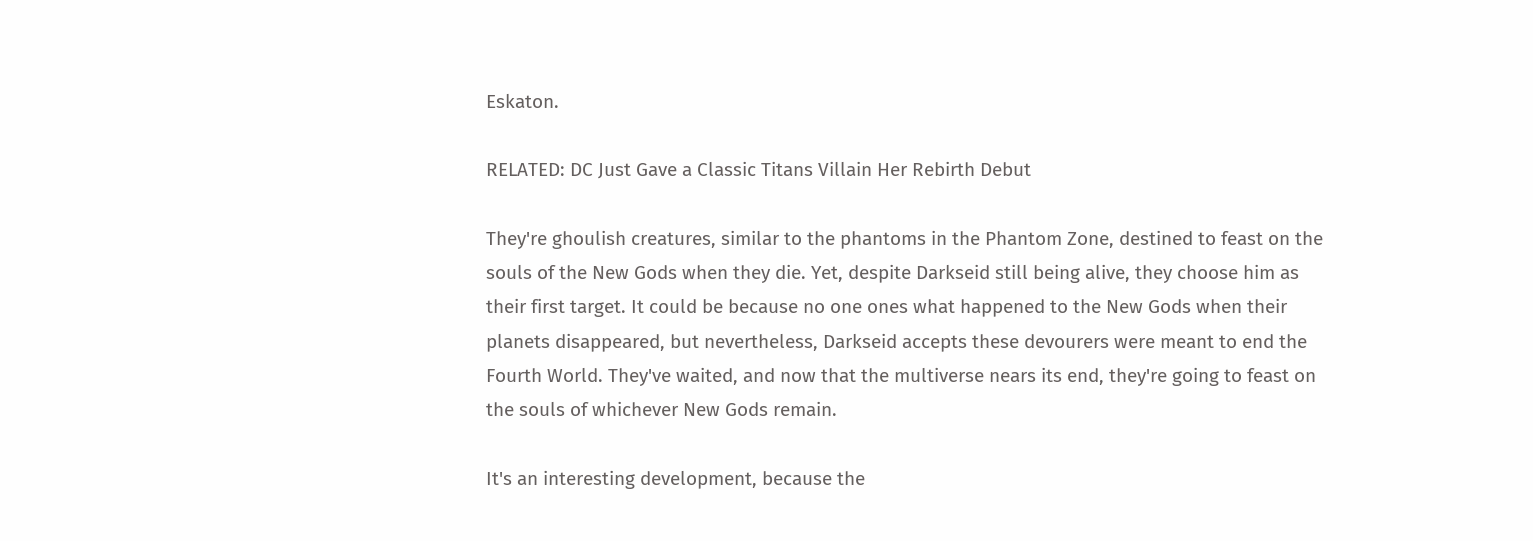Eskaton.

RELATED: DC Just Gave a Classic Titans Villain Her Rebirth Debut

They're ghoulish creatures, similar to the phantoms in the Phantom Zone, destined to feast on the souls of the New Gods when they die. Yet, despite Darkseid still being alive, they choose him as their first target. It could be because no one ones what happened to the New Gods when their planets disappeared, but nevertheless, Darkseid accepts these devourers were meant to end the Fourth World. They've waited, and now that the multiverse nears its end, they're going to feast on the souls of whichever New Gods remain.

It's an interesting development, because the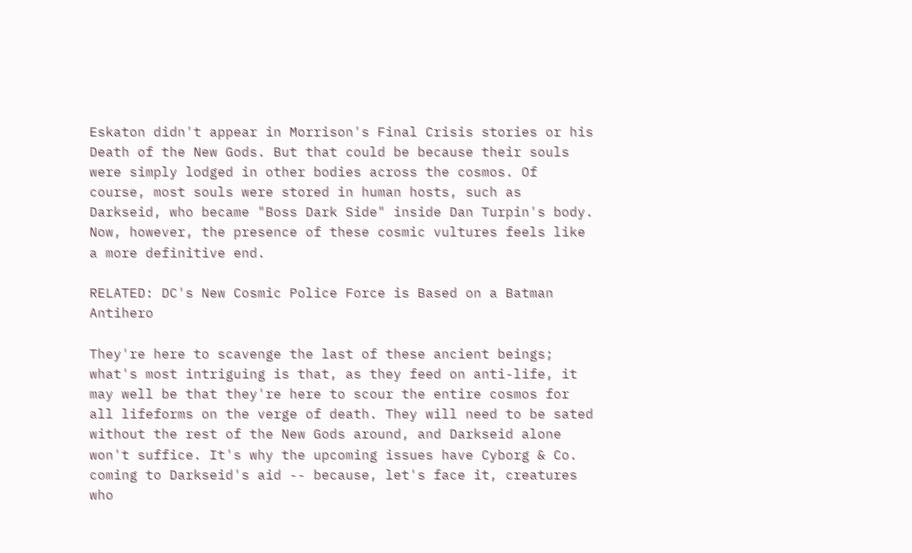Eskaton didn't appear in Morrison's Final Crisis stories or his Death of the New Gods. But that could be because their souls were simply lodged in other bodies across the cosmos. Of course, most souls were stored in human hosts, such as Darkseid, who became "Boss Dark Side" inside Dan Turpin's body. Now, however, the presence of these cosmic vultures feels like a more definitive end.

RELATED: DC's New Cosmic Police Force is Based on a Batman Antihero

They're here to scavenge the last of these ancient beings; what's most intriguing is that, as they feed on anti-life, it may well be that they're here to scour the entire cosmos for all lifeforms on the verge of death. They will need to be sated without the rest of the New Gods around, and Darkseid alone won't suffice. It's why the upcoming issues have Cyborg & Co. coming to Darkseid's aid -- because, let's face it, creatures who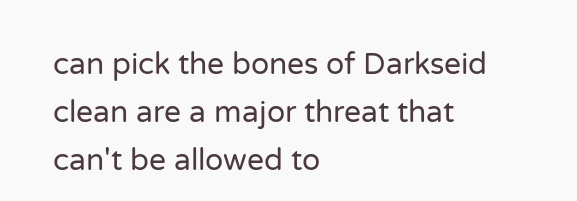can pick the bones of Darkseid clean are a major threat that can't be allowed to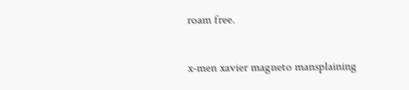roam free.

x-men xavier magneto mansplaining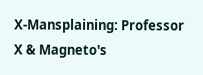X-Mansplaining: Professor X & Magneto's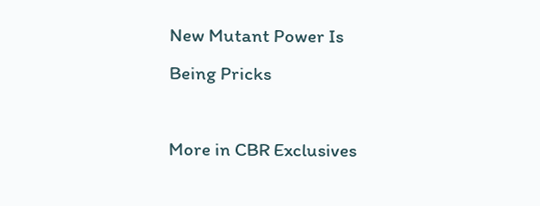New Mutant Power Is Being Pricks

More in CBR Exclusives